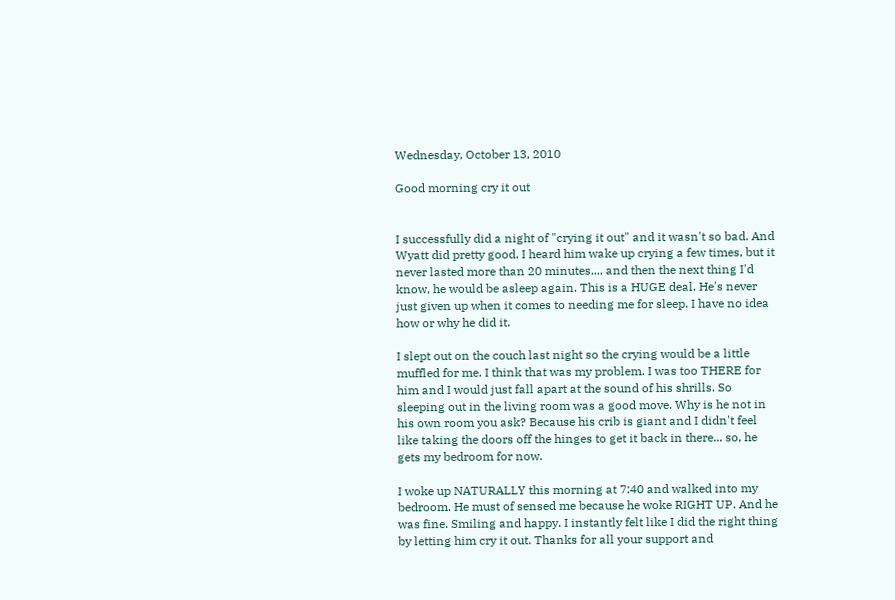Wednesday, October 13, 2010

Good morning cry it out


I successfully did a night of "crying it out" and it wasn't so bad. And Wyatt did pretty good. I heard him wake up crying a few times, but it never lasted more than 20 minutes.... and then the next thing I'd know, he would be asleep again. This is a HUGE deal. He's never just given up when it comes to needing me for sleep. I have no idea how or why he did it.

I slept out on the couch last night so the crying would be a little muffled for me. I think that was my problem. I was too THERE for him and I would just fall apart at the sound of his shrills. So sleeping out in the living room was a good move. Why is he not in his own room you ask? Because his crib is giant and I didn't feel like taking the doors off the hinges to get it back in there... so, he gets my bedroom for now.

I woke up NATURALLY this morning at 7:40 and walked into my bedroom. He must of sensed me because he woke RIGHT UP. And he was fine. Smiling and happy. I instantly felt like I did the right thing by letting him cry it out. Thanks for all your support and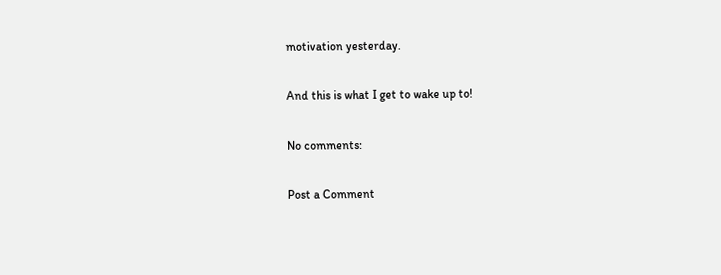motivation yesterday.

And this is what I get to wake up to!

No comments:

Post a Comment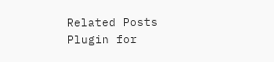Related Posts Plugin for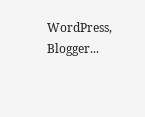WordPress, Blogger...